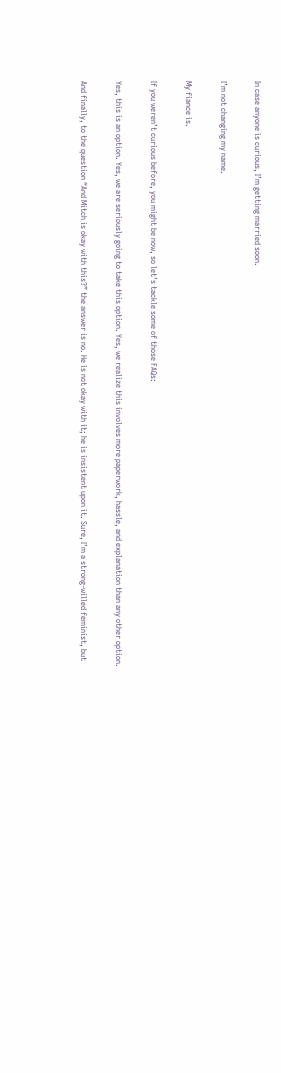In case anyone is curious, I’m getting married soon.

I’m not changing my name.

My fiance is.

If you weren’t curious before, you might be now, so let’s tackle some of those FAQs:

Yes, this is an option. Yes, we are seriously going to take this option. Yes, we realize this involves more paperwork, hassle, and explanation than any other option.

And finally, to the question “And Mitch is okay with this?” the answer is no. He is not okay with it; he is insistent upon it. Sure, I’m a strong-willed feminist, but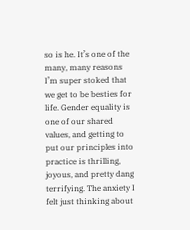so is he. It’s one of the many, many reasons I’m super stoked that we get to be besties for life. Gender equality is one of our shared values, and getting to put our principles into practice is thrilling, joyous, and pretty dang terrifying. The anxiety I felt just thinking about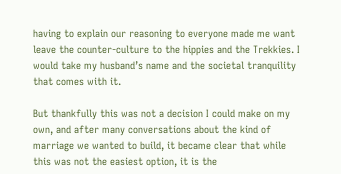having to explain our reasoning to everyone made me want leave the counter-culture to the hippies and the Trekkies. I would take my husband’s name and the societal tranquility that comes with it.

But thankfully this was not a decision I could make on my own, and after many conversations about the kind of marriage we wanted to build, it became clear that while this was not the easiest option, it is the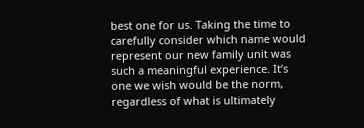best one for us. Taking the time to carefully consider which name would represent our new family unit was such a meaningful experience. It’s one we wish would be the norm, regardless of what is ultimately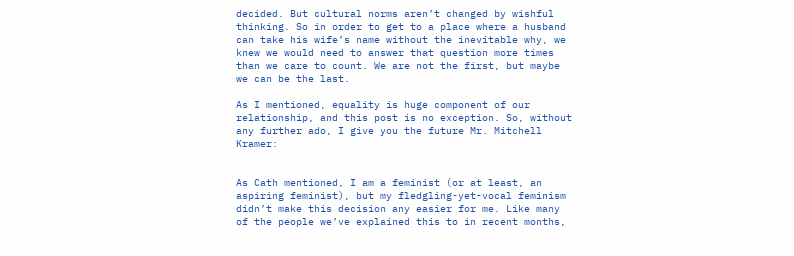decided. But cultural norms aren’t changed by wishful thinking. So in order to get to a place where a husband can take his wife’s name without the inevitable why, we knew we would need to answer that question more times than we care to count. We are not the first, but maybe we can be the last.

As I mentioned, equality is huge component of our relationship, and this post is no exception. So, without any further ado, I give you the future Mr. Mitchell Kramer:


As Cath mentioned, I am a feminist (or at least, an aspiring feminist), but my fledgling-yet-vocal feminism didn’t make this decision any easier for me. Like many of the people we’ve explained this to in recent months,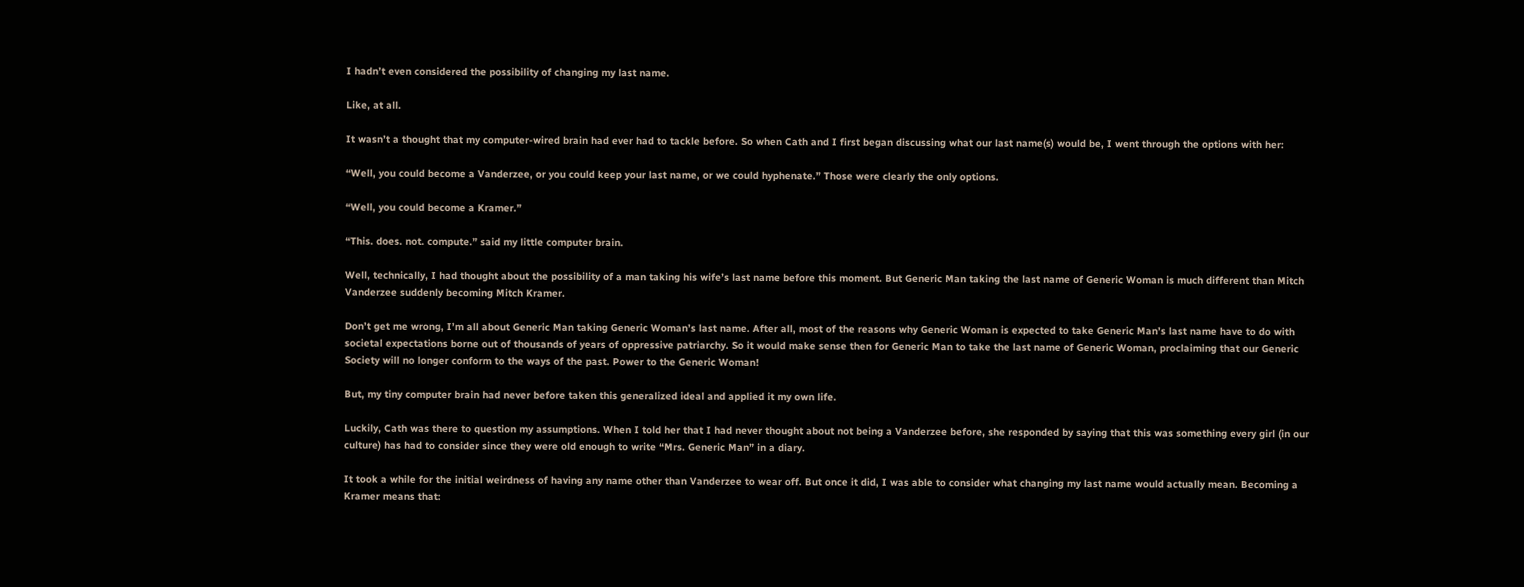I hadn’t even considered the possibility of changing my last name.

Like, at all.

It wasn’t a thought that my computer-wired brain had ever had to tackle before. So when Cath and I first began discussing what our last name(s) would be, I went through the options with her:

“Well, you could become a Vanderzee, or you could keep your last name, or we could hyphenate.” Those were clearly the only options.

“Well, you could become a Kramer.”

“This. does. not. compute.” said my little computer brain.

Well, technically, I had thought about the possibility of a man taking his wife’s last name before this moment. But Generic Man taking the last name of Generic Woman is much different than Mitch Vanderzee suddenly becoming Mitch Kramer.

Don’t get me wrong, I’m all about Generic Man taking Generic Woman’s last name. After all, most of the reasons why Generic Woman is expected to take Generic Man’s last name have to do with societal expectations borne out of thousands of years of oppressive patriarchy. So it would make sense then for Generic Man to take the last name of Generic Woman, proclaiming that our Generic Society will no longer conform to the ways of the past. Power to the Generic Woman!

But, my tiny computer brain had never before taken this generalized ideal and applied it my own life.

Luckily, Cath was there to question my assumptions. When I told her that I had never thought about not being a Vanderzee before, she responded by saying that this was something every girl (in our culture) has had to consider since they were old enough to write “Mrs. Generic Man” in a diary.

It took a while for the initial weirdness of having any name other than Vanderzee to wear off. But once it did, I was able to consider what changing my last name would actually mean. Becoming a Kramer means that: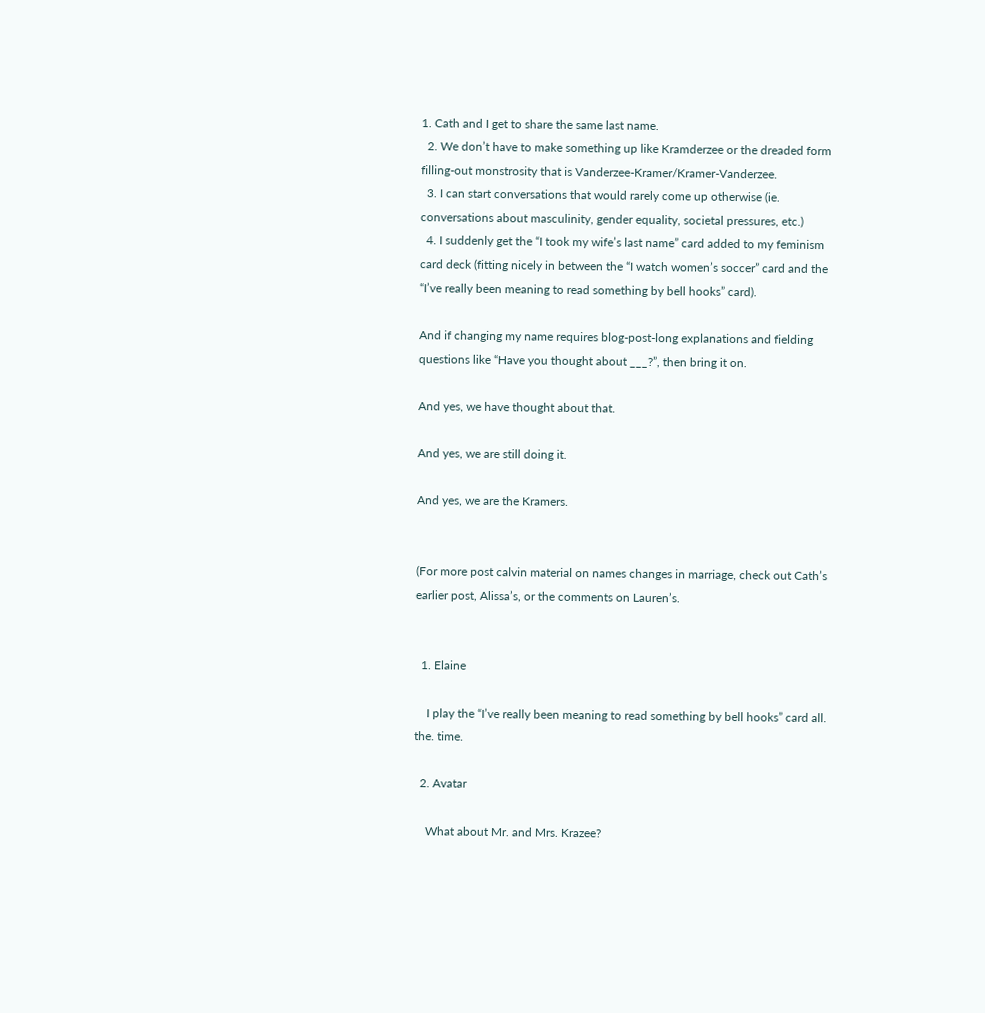1. Cath and I get to share the same last name.
  2. We don’t have to make something up like Kramderzee or the dreaded form filling-out monstrosity that is Vanderzee-Kramer/Kramer-Vanderzee.
  3. I can start conversations that would rarely come up otherwise (ie. conversations about masculinity, gender equality, societal pressures, etc.)
  4. I suddenly get the “I took my wife’s last name” card added to my feminism card deck (fitting nicely in between the “I watch women’s soccer” card and the “I’ve really been meaning to read something by bell hooks” card).

And if changing my name requires blog-post-long explanations and fielding questions like “Have you thought about ___?”, then bring it on.

And yes, we have thought about that.

And yes, we are still doing it.

And yes, we are the Kramers.


(For more post calvin material on names changes in marriage, check out Cath’s earlier post, Alissa’s, or the comments on Lauren’s.


  1. Elaine

    I play the “I’ve really been meaning to read something by bell hooks” card all. the. time.

  2. Avatar

    What about Mr. and Mrs. Krazee?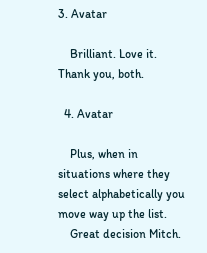3. Avatar

    Brilliant. Love it. Thank you, both.

  4. Avatar

    Plus, when in situations where they select alphabetically you move way up the list.
    Great decision Mitch.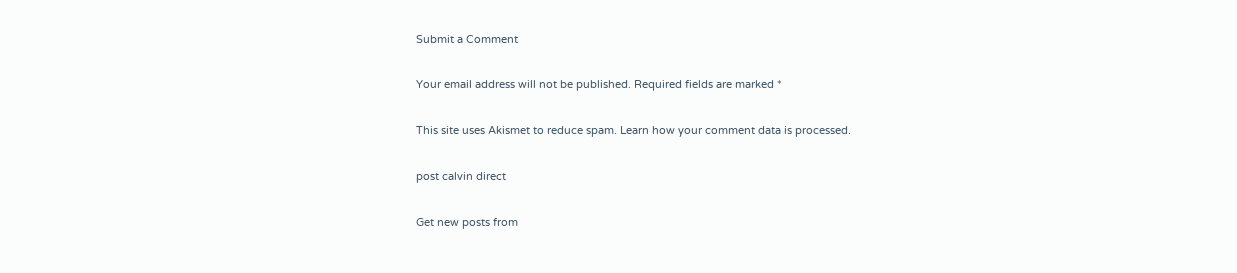Submit a Comment

Your email address will not be published. Required fields are marked *

This site uses Akismet to reduce spam. Learn how your comment data is processed.

post calvin direct

Get new posts from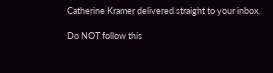Catherine Kramer delivered straight to your inbox.

Do NOT follow this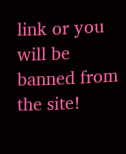link or you will be banned from the site!